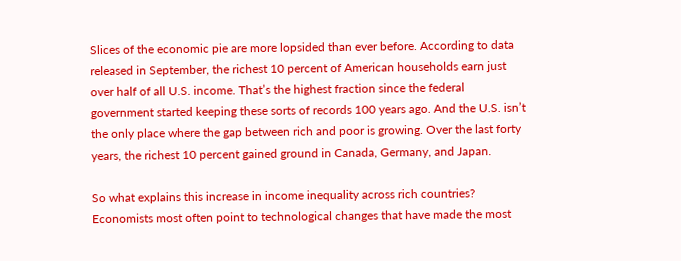Slices of the economic pie are more lopsided than ever before. According to data released in September, the richest 10 percent of American households earn just over half of all U.S. income. That’s the highest fraction since the federal government started keeping these sorts of records 100 years ago. And the U.S. isn’t the only place where the gap between rich and poor is growing. Over the last forty years, the richest 10 percent gained ground in Canada, Germany, and Japan.

So what explains this increase in income inequality across rich countries? Economists most often point to technological changes that have made the most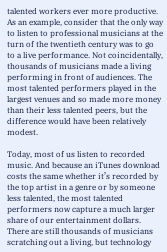talented workers ever more productive. As an example, consider that the only way to listen to professional musicians at the turn of the twentieth century was to go to a live performance. Not coincidentally, thousands of musicians made a living performing in front of audiences. The most talented performers played in the largest venues and so made more money than their less talented peers, but the difference would have been relatively modest.

Today, most of us listen to recorded music. And because an iTunes download costs the same whether it’s recorded by the top artist in a genre or by someone less talented, the most talented performers now capture a much larger share of our entertainment dollars. There are still thousands of musicians scratching out a living, but technology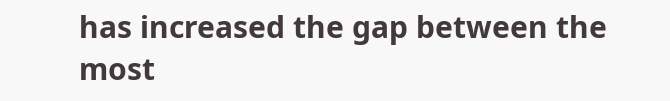has increased the gap between the most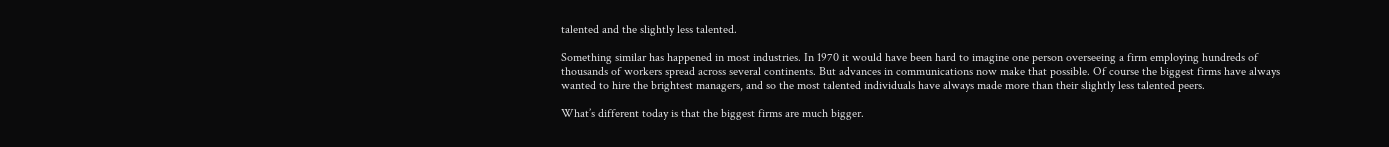talented and the slightly less talented.

Something similar has happened in most industries. In 1970 it would have been hard to imagine one person overseeing a firm employing hundreds of thousands of workers spread across several continents. But advances in communications now make that possible. Of course the biggest firms have always wanted to hire the brightest managers, and so the most talented individuals have always made more than their slightly less talented peers.

What’s different today is that the biggest firms are much bigger.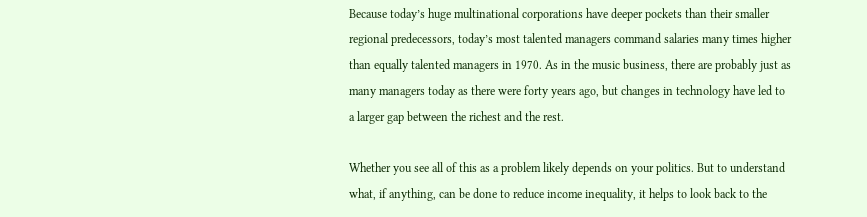Because today’s huge multinational corporations have deeper pockets than their smaller regional predecessors, today’s most talented managers command salaries many times higher than equally talented managers in 1970. As in the music business, there are probably just as many managers today as there were forty years ago, but changes in technology have led to a larger gap between the richest and the rest.

Whether you see all of this as a problem likely depends on your politics. But to understand what, if anything, can be done to reduce income inequality, it helps to look back to the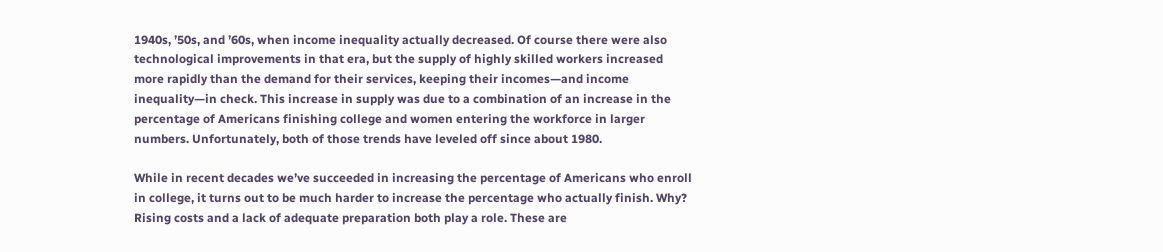1940s, ’50s, and ’60s, when income inequality actually decreased. Of course there were also technological improvements in that era, but the supply of highly skilled workers increased more rapidly than the demand for their services, keeping their incomes—and income inequality—in check. This increase in supply was due to a combination of an increase in the percentage of Americans finishing college and women entering the workforce in larger numbers. Unfortunately, both of those trends have leveled off since about 1980.

While in recent decades we’ve succeeded in increasing the percentage of Americans who enroll in college, it turns out to be much harder to increase the percentage who actually finish. Why? Rising costs and a lack of adequate preparation both play a role. These are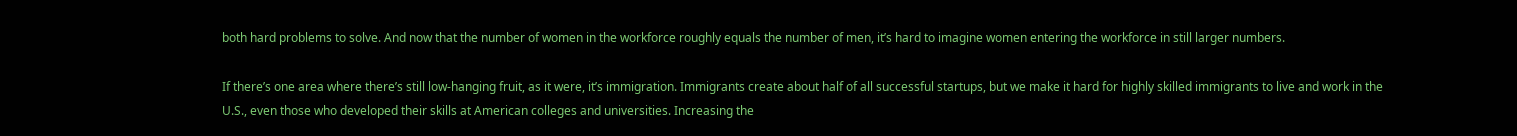both hard problems to solve. And now that the number of women in the workforce roughly equals the number of men, it’s hard to imagine women entering the workforce in still larger numbers.

If there’s one area where there’s still low-hanging fruit, as it were, it’s immigration. Immigrants create about half of all successful startups, but we make it hard for highly skilled immigrants to live and work in the U.S., even those who developed their skills at American colleges and universities. Increasing the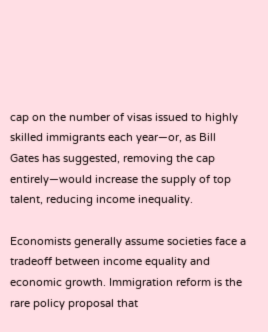cap on the number of visas issued to highly skilled immigrants each year—or, as Bill Gates has suggested, removing the cap entirely—would increase the supply of top talent, reducing income inequality.

Economists generally assume societies face a tradeoff between income equality and economic growth. Immigration reform is the rare policy proposal that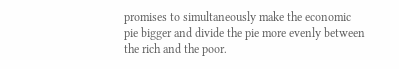promises to simultaneously make the economic pie bigger and divide the pie more evenly between the rich and the poor.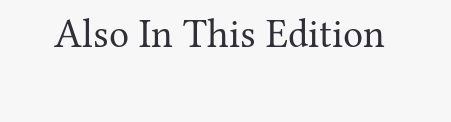Also In This Edition